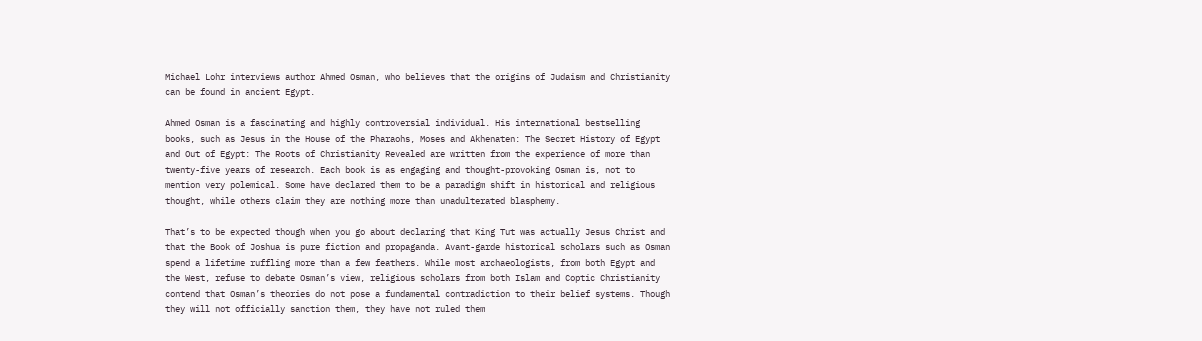Michael Lohr interviews author Ahmed Osman, who believes that the origins of Judaism and Christianity can be found in ancient Egypt.

Ahmed Osman is a fascinating and highly controversial individual. His international bestselling books, such as Jesus in the House of the Pharaohs, Moses and Akhenaten: The Secret History of Egypt and Out of Egypt: The Roots of Christianity Revealed are written from the experience of more than twenty-five years of research. Each book is as engaging and thought-provoking Osman is, not to mention very polemical. Some have declared them to be a paradigm shift in historical and religious thought, while others claim they are nothing more than unadulterated blasphemy.

That’s to be expected though when you go about declaring that King Tut was actually Jesus Christ and that the Book of Joshua is pure fiction and propaganda. Avant-garde historical scholars such as Osman spend a lifetime ruffling more than a few feathers. While most archaeologists, from both Egypt and the West, refuse to debate Osman’s view, religious scholars from both Islam and Coptic Christianity contend that Osman’s theories do not pose a fundamental contradiction to their belief systems. Though they will not officially sanction them, they have not ruled them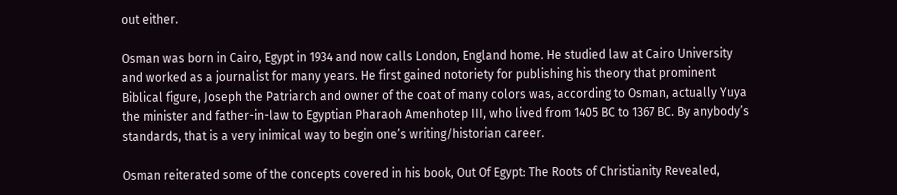out either.

Osman was born in Cairo, Egypt in 1934 and now calls London, England home. He studied law at Cairo University and worked as a journalist for many years. He first gained notoriety for publishing his theory that prominent Biblical figure, Joseph the Patriarch and owner of the coat of many colors was, according to Osman, actually Yuya the minister and father-in-law to Egyptian Pharaoh Amenhotep III, who lived from 1405 BC to 1367 BC. By anybody’s standards, that is a very inimical way to begin one’s writing/historian career.

Osman reiterated some of the concepts covered in his book, Out Of Egypt: The Roots of Christianity Revealed,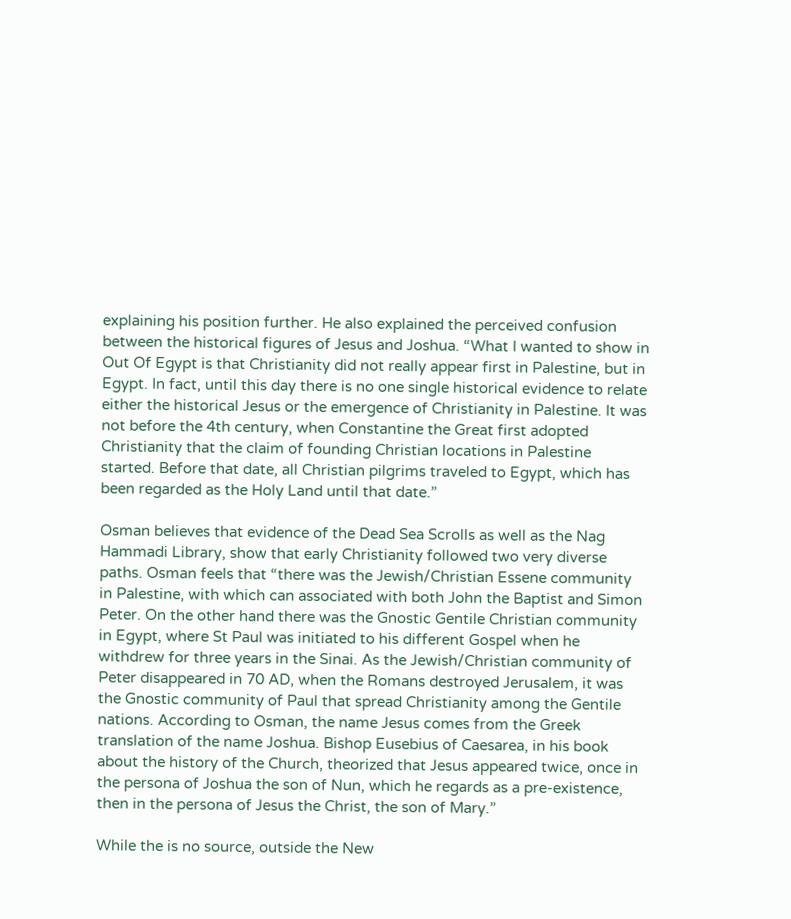explaining his position further. He also explained the perceived confusion between the historical figures of Jesus and Joshua. “What I wanted to show in Out Of Egypt is that Christianity did not really appear first in Palestine, but in Egypt. In fact, until this day there is no one single historical evidence to relate either the historical Jesus or the emergence of Christianity in Palestine. It was not before the 4th century, when Constantine the Great first adopted Christianity that the claim of founding Christian locations in Palestine started. Before that date, all Christian pilgrims traveled to Egypt, which has been regarded as the Holy Land until that date.”

Osman believes that evidence of the Dead Sea Scrolls as well as the Nag Hammadi Library, show that early Christianity followed two very diverse paths. Osman feels that “there was the Jewish/Christian Essene community in Palestine, with which can associated with both John the Baptist and Simon Peter. On the other hand there was the Gnostic Gentile Christian community in Egypt, where St Paul was initiated to his different Gospel when he withdrew for three years in the Sinai. As the Jewish/Christian community of Peter disappeared in 70 AD, when the Romans destroyed Jerusalem, it was the Gnostic community of Paul that spread Christianity among the Gentile nations. According to Osman, the name Jesus comes from the Greek translation of the name Joshua. Bishop Eusebius of Caesarea, in his book about the history of the Church, theorized that Jesus appeared twice, once in the persona of Joshua the son of Nun, which he regards as a pre-existence, then in the persona of Jesus the Christ, the son of Mary.”

While the is no source, outside the New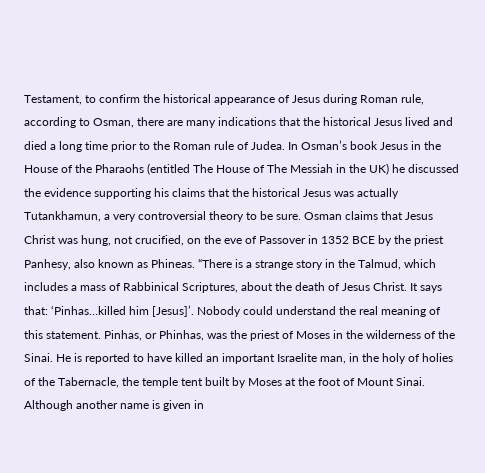Testament, to confirm the historical appearance of Jesus during Roman rule, according to Osman, there are many indications that the historical Jesus lived and died a long time prior to the Roman rule of Judea. In Osman’s book Jesus in the House of the Pharaohs (entitled The House of The Messiah in the UK) he discussed the evidence supporting his claims that the historical Jesus was actually Tutankhamun, a very controversial theory to be sure. Osman claims that Jesus Christ was hung, not crucified, on the eve of Passover in 1352 BCE by the priest Panhesy, also known as Phineas. “There is a strange story in the Talmud, which includes a mass of Rabbinical Scriptures, about the death of Jesus Christ. It says that: ‘Pinhas…killed him [Jesus]’. Nobody could understand the real meaning of this statement. Pinhas, or Phinhas, was the priest of Moses in the wilderness of the Sinai. He is reported to have killed an important Israelite man, in the holy of holies of the Tabernacle, the temple tent built by Moses at the foot of Mount Sinai. Although another name is given in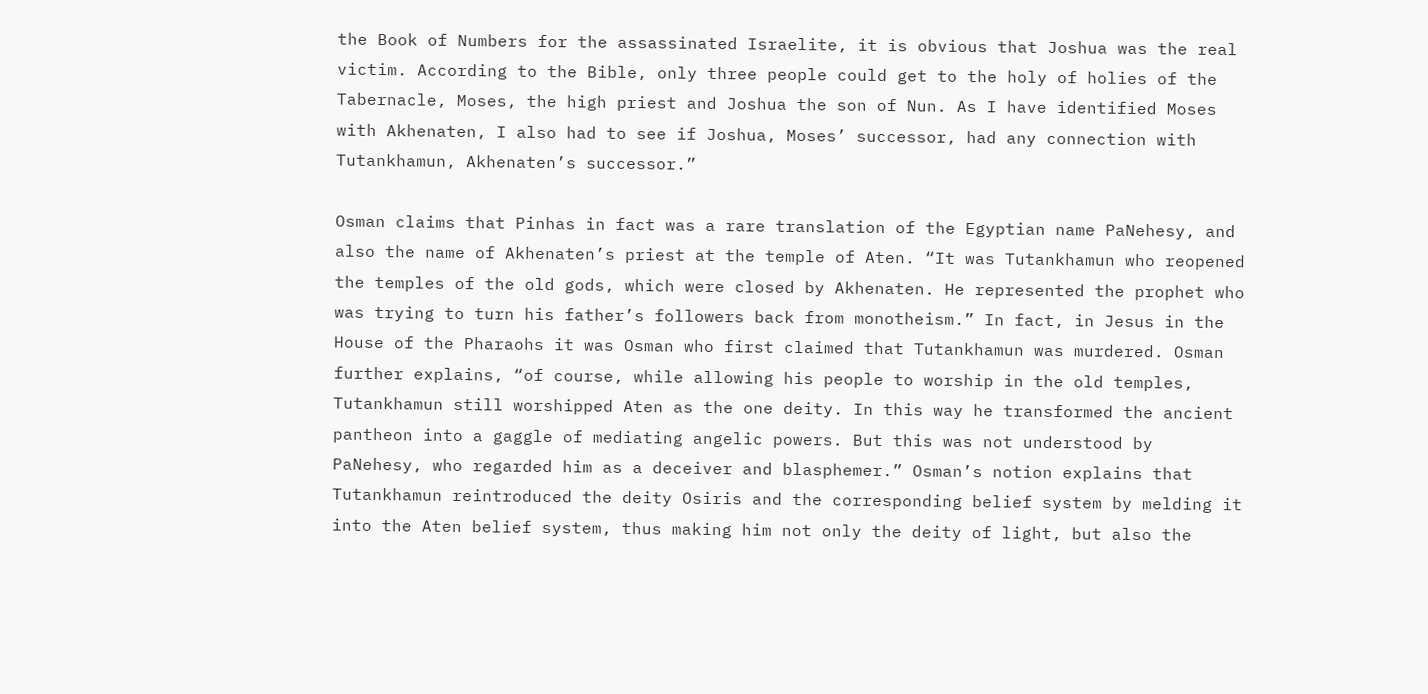the Book of Numbers for the assassinated Israelite, it is obvious that Joshua was the real victim. According to the Bible, only three people could get to the holy of holies of the Tabernacle, Moses, the high priest and Joshua the son of Nun. As I have identified Moses with Akhenaten, I also had to see if Joshua, Moses’ successor, had any connection with Tutankhamun, Akhenaten’s successor.”

Osman claims that Pinhas in fact was a rare translation of the Egyptian name PaNehesy, and also the name of Akhenaten’s priest at the temple of Aten. “It was Tutankhamun who reopened the temples of the old gods, which were closed by Akhenaten. He represented the prophet who was trying to turn his father’s followers back from monotheism.” In fact, in Jesus in the House of the Pharaohs it was Osman who first claimed that Tutankhamun was murdered. Osman further explains, “of course, while allowing his people to worship in the old temples, Tutankhamun still worshipped Aten as the one deity. In this way he transformed the ancient pantheon into a gaggle of mediating angelic powers. But this was not understood by PaNehesy, who regarded him as a deceiver and blasphemer.” Osman’s notion explains that Tutankhamun reintroduced the deity Osiris and the corresponding belief system by melding it into the Aten belief system, thus making him not only the deity of light, but also the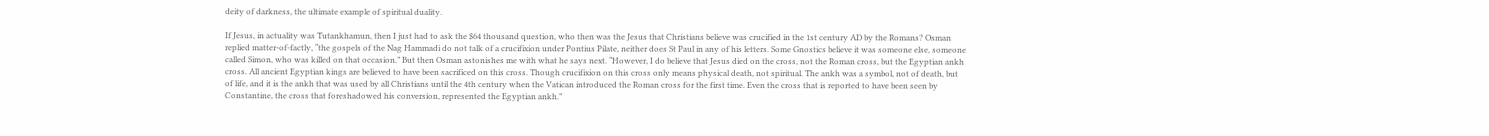deity of darkness, the ultimate example of spiritual duality.

If Jesus, in actuality was Tutankhamun, then I just had to ask the $64 thousand question, who then was the Jesus that Christians believe was crucified in the 1st century AD by the Romans? Osman replied matter-of-factly, “the gospels of the Nag Hammadi do not talk of a crucifixion under Pontius Pilate, neither does St Paul in any of his letters. Some Gnostics believe it was someone else, someone called Simon, who was killed on that occasion.” But then Osman astonishes me with what he says next. “However, I do believe that Jesus died on the cross, not the Roman cross, but the Egyptian ankh cross. All ancient Egyptian kings are believed to have been sacrificed on this cross. Though crucifixion on this cross only means physical death, not spiritual. The ankh was a symbol, not of death, but of life, and it is the ankh that was used by all Christians until the 4th century when the Vatican introduced the Roman cross for the first time. Even the cross that is reported to have been seen by Constantine, the cross that foreshadowed his conversion, represented the Egyptian ankh.”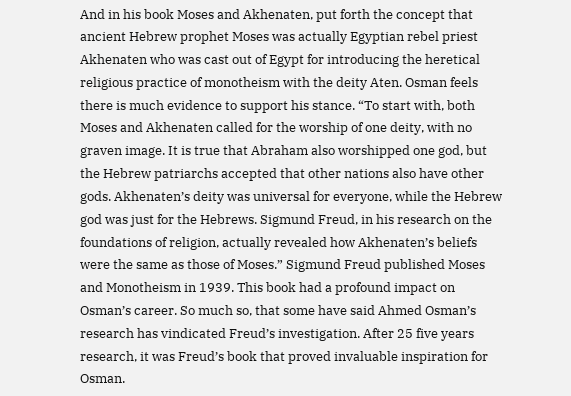And in his book Moses and Akhenaten, put forth the concept that ancient Hebrew prophet Moses was actually Egyptian rebel priest Akhenaten who was cast out of Egypt for introducing the heretical religious practice of monotheism with the deity Aten. Osman feels there is much evidence to support his stance. “To start with, both Moses and Akhenaten called for the worship of one deity, with no graven image. It is true that Abraham also worshipped one god, but the Hebrew patriarchs accepted that other nations also have other gods. Akhenaten’s deity was universal for everyone, while the Hebrew god was just for the Hebrews. Sigmund Freud, in his research on the foundations of religion, actually revealed how Akhenaten’s beliefs were the same as those of Moses.” Sigmund Freud published Moses and Monotheism in 1939. This book had a profound impact on Osman’s career. So much so, that some have said Ahmed Osman’s research has vindicated Freud’s investigation. After 25 five years research, it was Freud’s book that proved invaluable inspiration for Osman.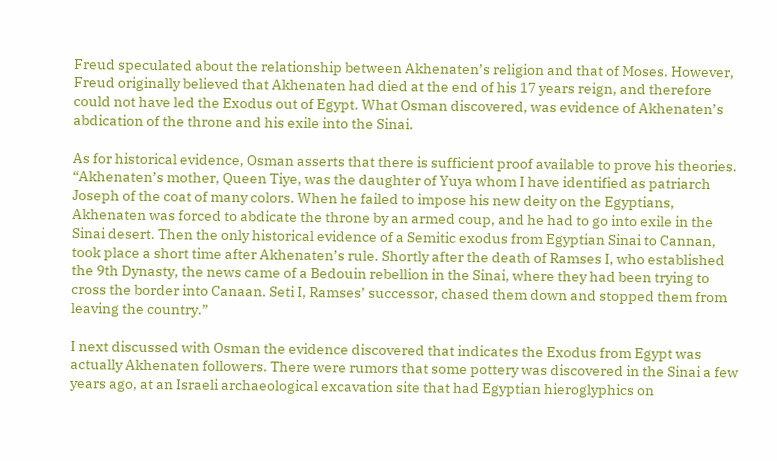Freud speculated about the relationship between Akhenaten’s religion and that of Moses. However, Freud originally believed that Akhenaten had died at the end of his 17 years reign, and therefore could not have led the Exodus out of Egypt. What Osman discovered, was evidence of Akhenaten’s abdication of the throne and his exile into the Sinai.

As for historical evidence, Osman asserts that there is sufficient proof available to prove his theories. “Akhenaten’s mother, Queen Tiye, was the daughter of Yuya whom I have identified as patriarch Joseph of the coat of many colors. When he failed to impose his new deity on the Egyptians, Akhenaten was forced to abdicate the throne by an armed coup, and he had to go into exile in the Sinai desert. Then the only historical evidence of a Semitic exodus from Egyptian Sinai to Cannan, took place a short time after Akhenaten’s rule. Shortly after the death of Ramses I, who established the 9th Dynasty, the news came of a Bedouin rebellion in the Sinai, where they had been trying to cross the border into Canaan. Seti I, Ramses’ successor, chased them down and stopped them from leaving the country.”

I next discussed with Osman the evidence discovered that indicates the Exodus from Egypt was actually Akhenaten followers. There were rumors that some pottery was discovered in the Sinai a few years ago, at an Israeli archaeological excavation site that had Egyptian hieroglyphics on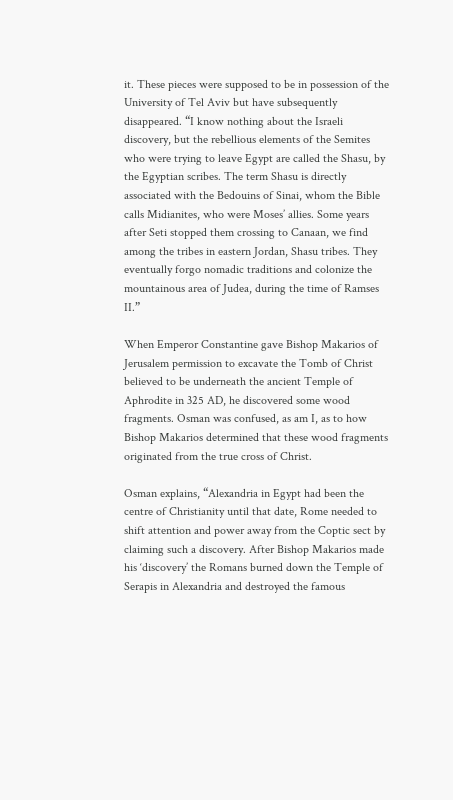it. These pieces were supposed to be in possession of the University of Tel Aviv but have subsequently disappeared. “I know nothing about the Israeli discovery, but the rebellious elements of the Semites who were trying to leave Egypt are called the Shasu, by the Egyptian scribes. The term Shasu is directly associated with the Bedouins of Sinai, whom the Bible calls Midianites, who were Moses’ allies. Some years after Seti stopped them crossing to Canaan, we find among the tribes in eastern Jordan, Shasu tribes. They eventually forgo nomadic traditions and colonize the mountainous area of Judea, during the time of Ramses II.”

When Emperor Constantine gave Bishop Makarios of Jerusalem permission to excavate the Tomb of Christ believed to be underneath the ancient Temple of Aphrodite in 325 AD, he discovered some wood fragments. Osman was confused, as am I, as to how Bishop Makarios determined that these wood fragments originated from the true cross of Christ.

Osman explains, “Alexandria in Egypt had been the centre of Christianity until that date, Rome needed to shift attention and power away from the Coptic sect by claiming such a discovery. After Bishop Makarios made his ‘discovery’ the Romans burned down the Temple of Serapis in Alexandria and destroyed the famous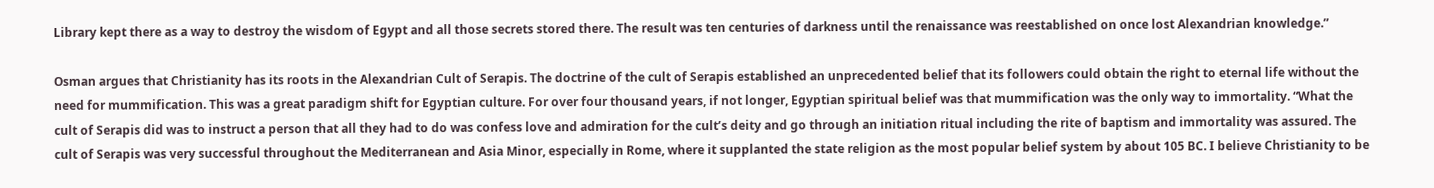Library kept there as a way to destroy the wisdom of Egypt and all those secrets stored there. The result was ten centuries of darkness until the renaissance was reestablished on once lost Alexandrian knowledge.”

Osman argues that Christianity has its roots in the Alexandrian Cult of Serapis. The doctrine of the cult of Serapis established an unprecedented belief that its followers could obtain the right to eternal life without the need for mummification. This was a great paradigm shift for Egyptian culture. For over four thousand years, if not longer, Egyptian spiritual belief was that mummification was the only way to immortality. “What the cult of Serapis did was to instruct a person that all they had to do was confess love and admiration for the cult’s deity and go through an initiation ritual including the rite of baptism and immortality was assured. The cult of Serapis was very successful throughout the Mediterranean and Asia Minor, especially in Rome, where it supplanted the state religion as the most popular belief system by about 105 BC. I believe Christianity to be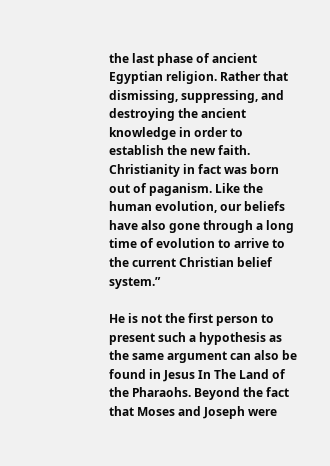the last phase of ancient Egyptian religion. Rather that dismissing, suppressing, and destroying the ancient knowledge in order to establish the new faith. Christianity in fact was born out of paganism. Like the human evolution, our beliefs have also gone through a long time of evolution to arrive to the current Christian belief system.”

He is not the first person to present such a hypothesis as the same argument can also be found in Jesus In The Land of the Pharaohs. Beyond the fact that Moses and Joseph were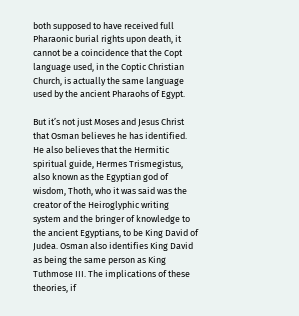both supposed to have received full Pharaonic burial rights upon death, it cannot be a coincidence that the Copt language used, in the Coptic Christian Church, is actually the same language used by the ancient Pharaohs of Egypt.

But it’s not just Moses and Jesus Christ that Osman believes he has identified. He also believes that the Hermitic spiritual guide, Hermes Trismegistus, also known as the Egyptian god of wisdom, Thoth, who it was said was the creator of the Heiroglyphic writing system and the bringer of knowledge to the ancient Egyptians, to be King David of Judea. Osman also identifies King David as being the same person as King Tuthmose III. The implications of these theories, if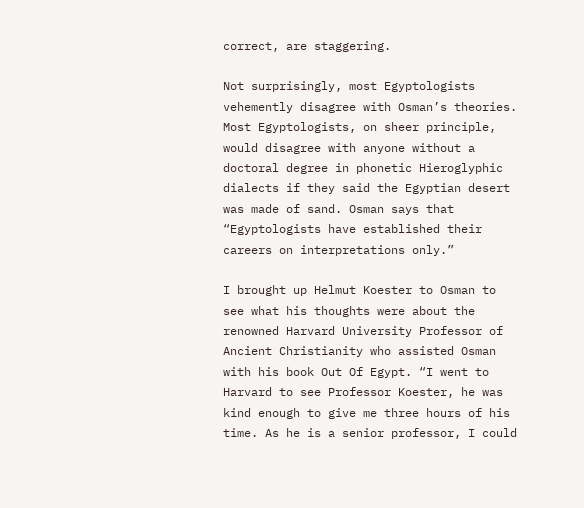correct, are staggering.

Not surprisingly, most Egyptologists vehemently disagree with Osman’s theories. Most Egyptologists, on sheer principle, would disagree with anyone without a doctoral degree in phonetic Hieroglyphic dialects if they said the Egyptian desert was made of sand. Osman says that “Egyptologists have established their careers on interpretations only.”

I brought up Helmut Koester to Osman to see what his thoughts were about the renowned Harvard University Professor of Ancient Christianity who assisted Osman with his book Out Of Egypt. “I went to Harvard to see Professor Koester, he was kind enough to give me three hours of his time. As he is a senior professor, I could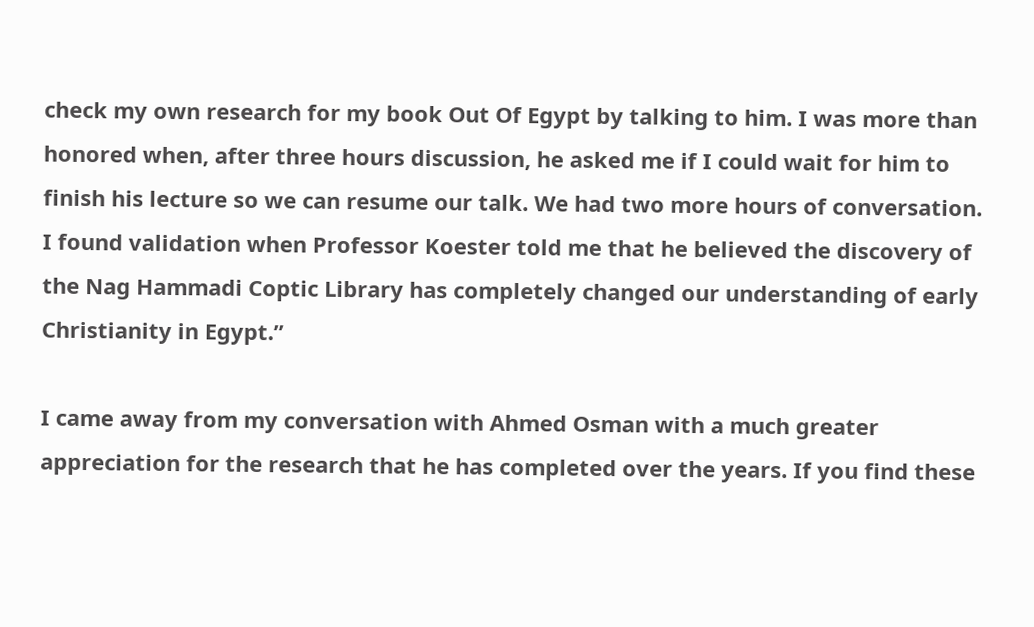check my own research for my book Out Of Egypt by talking to him. I was more than honored when, after three hours discussion, he asked me if I could wait for him to finish his lecture so we can resume our talk. We had two more hours of conversation. I found validation when Professor Koester told me that he believed the discovery of the Nag Hammadi Coptic Library has completely changed our understanding of early Christianity in Egypt.”

I came away from my conversation with Ahmed Osman with a much greater appreciation for the research that he has completed over the years. If you find these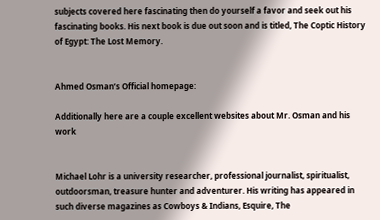subjects covered here fascinating then do yourself a favor and seek out his fascinating books. His next book is due out soon and is titled, The Coptic History of Egypt: The Lost Memory.


Ahmed Osman’s Official homepage:

Additionally here are a couple excellent websites about Mr. Osman and his work


Michael Lohr is a university researcher, professional journalist, spiritualist, outdoorsman, treasure hunter and adventurer. His writing has appeared in such diverse magazines as Cowboys & Indians, Esquire, The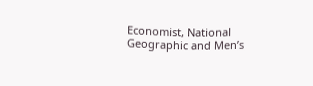Economist, National Geographic and Men’s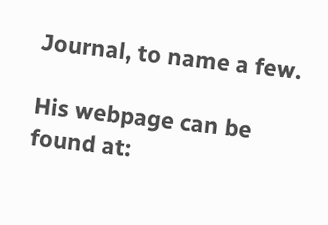Journal, to name a few.

His webpage can be found at: